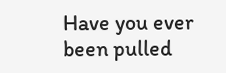Have you ever been pulled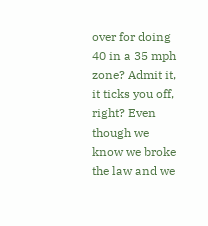over for doing 40 in a 35 mph zone? Admit it, it ticks you off, right? Even though we know we broke the law and we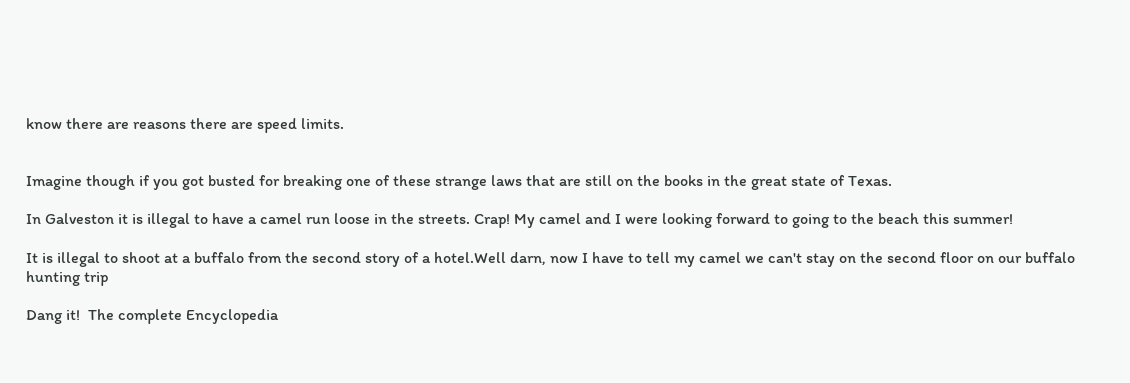know there are reasons there are speed limits.


Imagine though if you got busted for breaking one of these strange laws that are still on the books in the great state of Texas.

In Galveston it is illegal to have a camel run loose in the streets. Crap! My camel and I were looking forward to going to the beach this summer!

It is illegal to shoot at a buffalo from the second story of a hotel.Well darn, now I have to tell my camel we can't stay on the second floor on our buffalo hunting trip

Dang it!  The complete Encyclopedia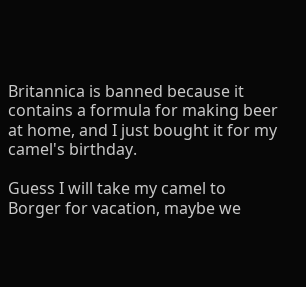Britannica is banned because it contains a formula for making beer at home, and I just bought it for my camel's birthday.

Guess I will take my camel to Borger for vacation, maybe we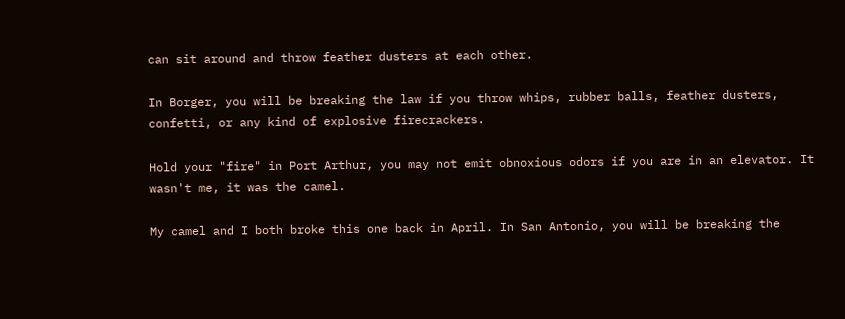can sit around and throw feather dusters at each other.

In Borger, you will be breaking the law if you throw whips, rubber balls, feather dusters, confetti, or any kind of explosive firecrackers.

Hold your "fire" in Port Arthur, you may not emit obnoxious odors if you are in an elevator. It wasn't me, it was the camel.

My camel and I both broke this one back in April. In San Antonio, you will be breaking the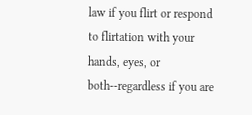law if you flirt or respond to flirtation with your hands, eyes, or both--regardless if you are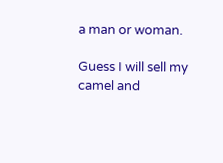a man or woman.

Guess I will sell my camel and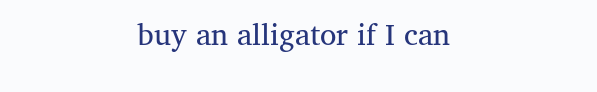buy an alligator if I can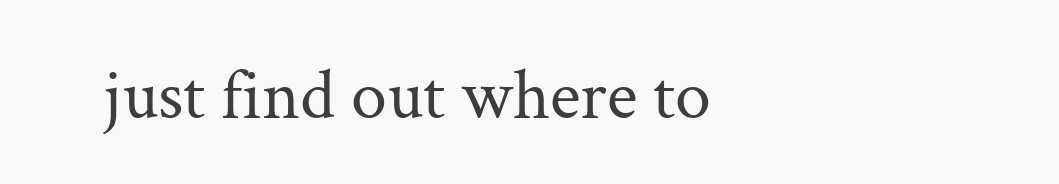just find out where to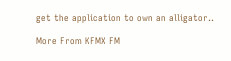get the application to own an alligator..

More From KFMX FM